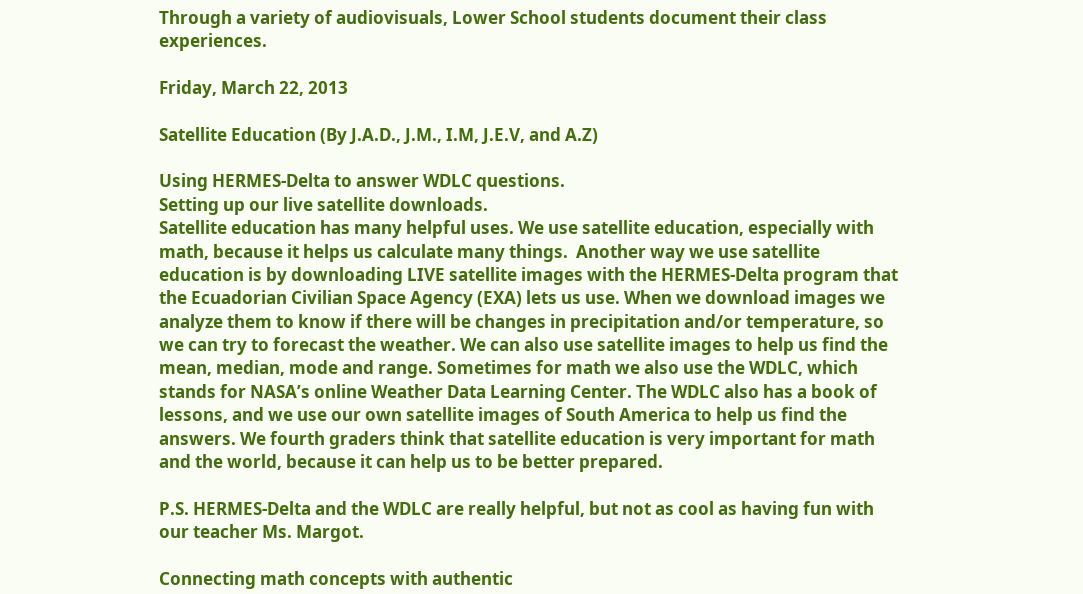Through a variety of audiovisuals, Lower School students document their class experiences.

Friday, March 22, 2013

Satellite Education (By J.A.D., J.M., I.M, J.E.V, and A.Z)

Using HERMES-Delta to answer WDLC questions.
Setting up our live satellite downloads.
Satellite education has many helpful uses. We use satellite education, especially with math, because it helps us calculate many things.  Another way we use satellite education is by downloading LIVE satellite images with the HERMES-Delta program that the Ecuadorian Civilian Space Agency (EXA) lets us use. When we download images we analyze them to know if there will be changes in precipitation and/or temperature, so we can try to forecast the weather. We can also use satellite images to help us find the mean, median, mode and range. Sometimes for math we also use the WDLC, which stands for NASA’s online Weather Data Learning Center. The WDLC also has a book of lessons, and we use our own satellite images of South America to help us find the answers. We fourth graders think that satellite education is very important for math and the world, because it can help us to be better prepared.

P.S. HERMES-Delta and the WDLC are really helpful, but not as cool as having fun with our teacher Ms. Margot.

Connecting math concepts with authentic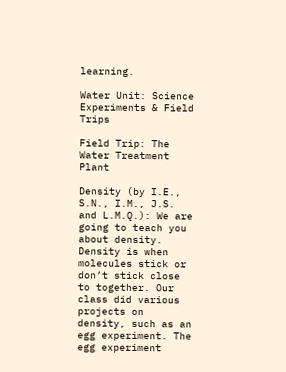learning.

Water Unit: Science Experiments & Field Trips

Field Trip: The Water Treatment Plant

Density (by I.E., S.N., I.M., J.S. and L.M.Q.): We are going to teach you about density. Density is when molecules stick or don’t stick close to together. Our class did various projects on density, such as an egg experiment. The egg experiment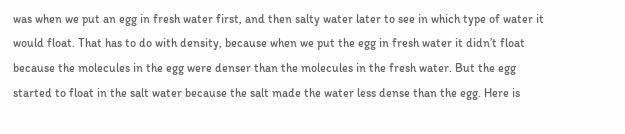was when we put an egg in fresh water first, and then salty water later to see in which type of water it would float. That has to do with density, because when we put the egg in fresh water it didn’t float because the molecules in the egg were denser than the molecules in the fresh water. But the egg started to float in the salt water because the salt made the water less dense than the egg. Here is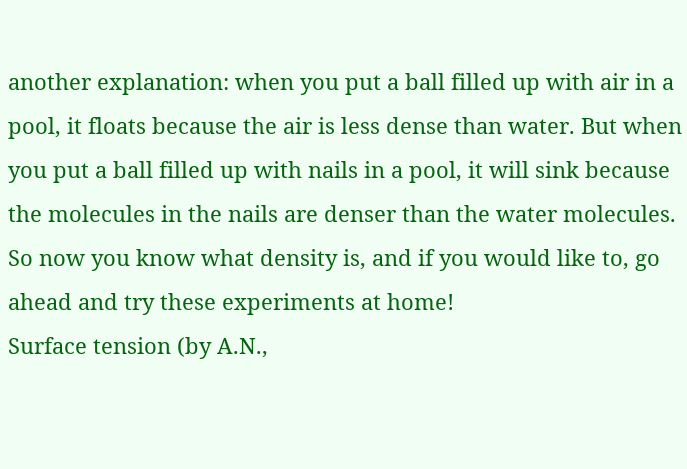another explanation: when you put a ball filled up with air in a pool, it floats because the air is less dense than water. But when you put a ball filled up with nails in a pool, it will sink because the molecules in the nails are denser than the water molecules. So now you know what density is, and if you would like to, go ahead and try these experiments at home!
Surface tension (by A.N.,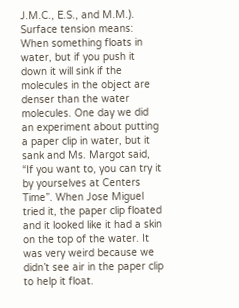J.M.C., E.S., and M.M.). Surface tension means: When something floats in water, but if you push it down it will sink if the molecules in the object are denser than the water molecules. One day we did an experiment about putting a paper clip in water, but it sank and Ms. Margot said, “If you want to, you can try it by yourselves at Centers Time”. When Jose Miguel tried it, the paper clip floated and it looked like it had a skin on the top of the water. It was very weird because we didn’t see air in the paper clip to help it float.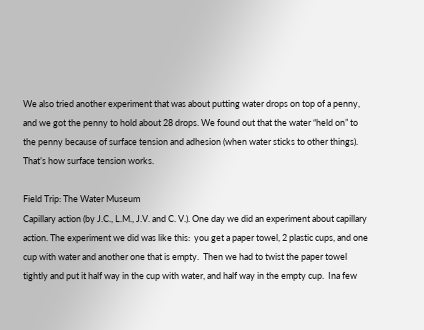We also tried another experiment that was about putting water drops on top of a penny, and we got the penny to hold about 28 drops. We found out that the water “held on” to the penny because of surface tension and adhesion (when water sticks to other things). That’s how surface tension works.

Field Trip: The Water Museum
Capillary action (by J.C., L.M., J.V. and C. V.). One day we did an experiment about capillary action. The experiment we did was like this:  you get a paper towel, 2 plastic cups, and one cup with water and another one that is empty.  Then we had to twist the paper towel tightly and put it half way in the cup with water, and half way in the empty cup.  Ina few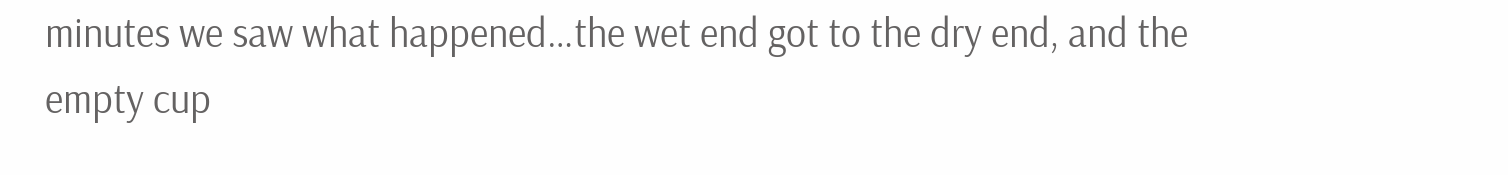minutes we saw what happened…the wet end got to the dry end, and the empty cup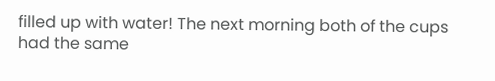filled up with water! The next morning both of the cups had the same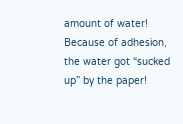amount of water! Because of adhesion, the water got “sucked up” by the paper!